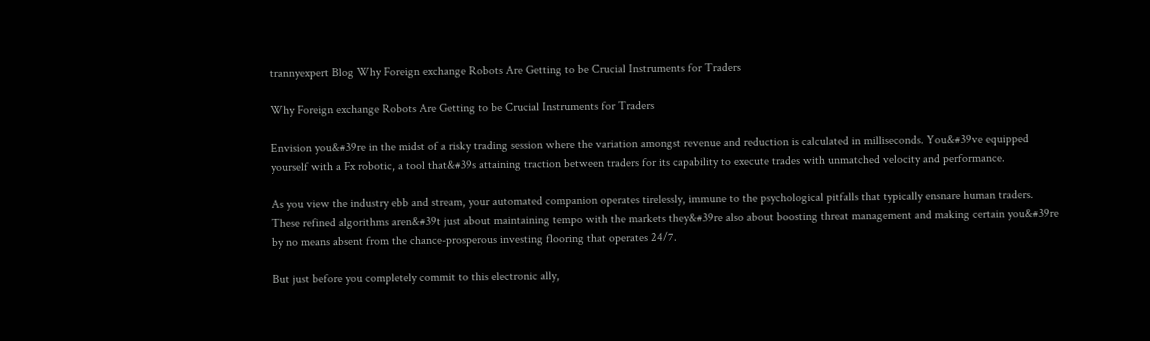trannyexpert Blog Why Foreign exchange Robots Are Getting to be Crucial Instruments for Traders

Why Foreign exchange Robots Are Getting to be Crucial Instruments for Traders

Envision you&#39re in the midst of a risky trading session where the variation amongst revenue and reduction is calculated in milliseconds. You&#39ve equipped yourself with a Fx robotic, a tool that&#39s attaining traction between traders for its capability to execute trades with unmatched velocity and performance.

As you view the industry ebb and stream, your automated companion operates tirelessly, immune to the psychological pitfalls that typically ensnare human traders. These refined algorithms aren&#39t just about maintaining tempo with the markets they&#39re also about boosting threat management and making certain you&#39re by no means absent from the chance-prosperous investing flooring that operates 24/7.

But just before you completely commit to this electronic ally,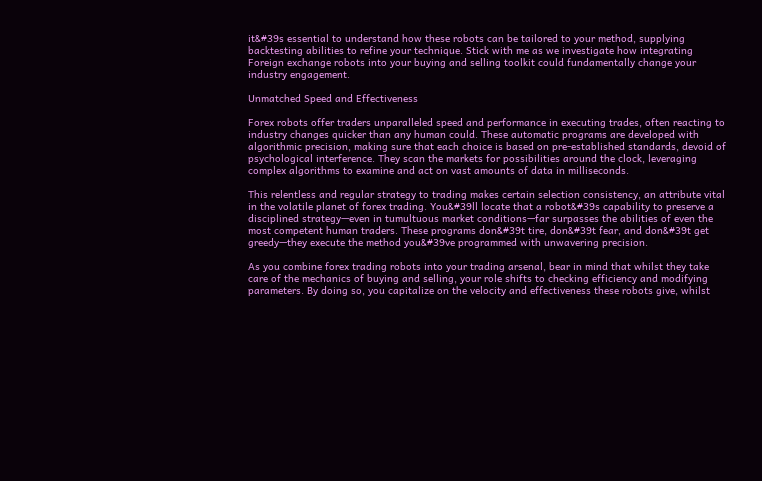it&#39s essential to understand how these robots can be tailored to your method, supplying backtesting abilities to refine your technique. Stick with me as we investigate how integrating Foreign exchange robots into your buying and selling toolkit could fundamentally change your industry engagement.

Unmatched Speed and Effectiveness

Forex robots offer traders unparalleled speed and performance in executing trades, often reacting to industry changes quicker than any human could. These automatic programs are developed with algorithmic precision, making sure that each choice is based on pre-established standards, devoid of psychological interference. They scan the markets for possibilities around the clock, leveraging complex algorithms to examine and act on vast amounts of data in milliseconds.

This relentless and regular strategy to trading makes certain selection consistency, an attribute vital in the volatile planet of forex trading. You&#39ll locate that a robot&#39s capability to preserve a disciplined strategy—even in tumultuous market conditions—far surpasses the abilities of even the most competent human traders. These programs don&#39t tire, don&#39t fear, and don&#39t get greedy—they execute the method you&#39ve programmed with unwavering precision.

As you combine forex trading robots into your trading arsenal, bear in mind that whilst they take care of the mechanics of buying and selling, your role shifts to checking efficiency and modifying parameters. By doing so, you capitalize on the velocity and effectiveness these robots give, whilst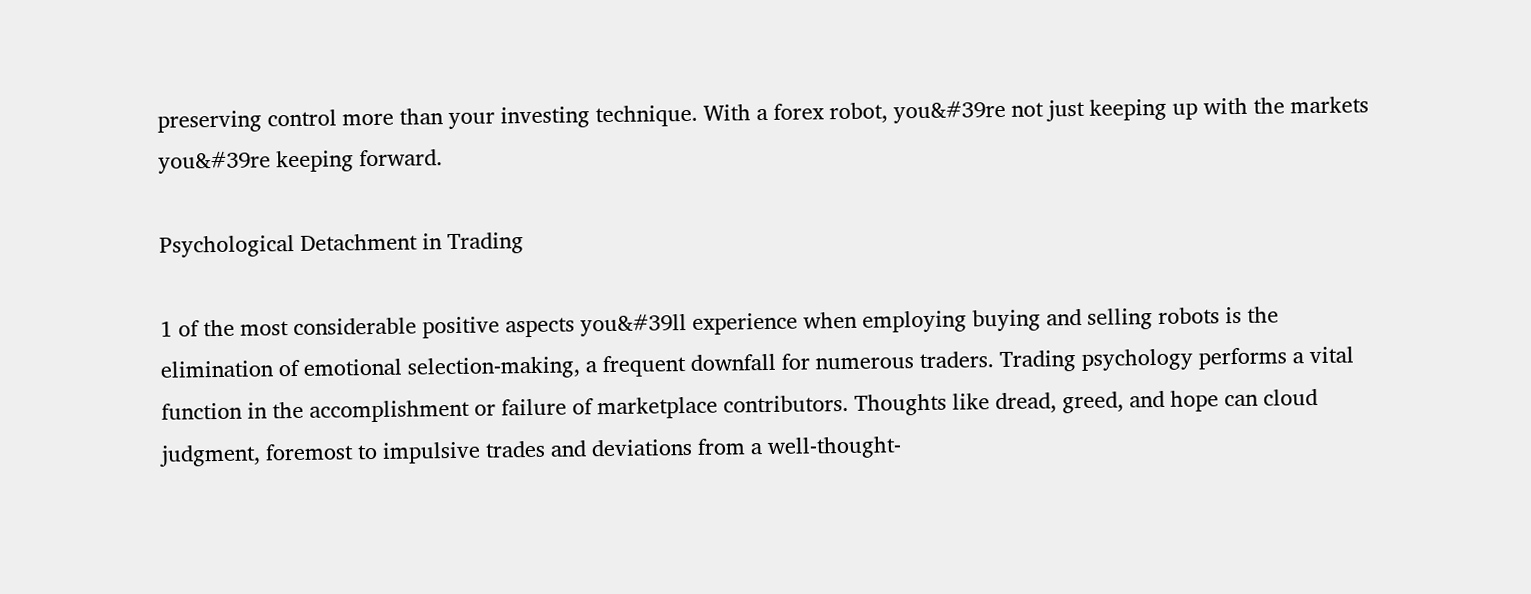preserving control more than your investing technique. With a forex robot, you&#39re not just keeping up with the markets you&#39re keeping forward.

Psychological Detachment in Trading

1 of the most considerable positive aspects you&#39ll experience when employing buying and selling robots is the elimination of emotional selection-making, a frequent downfall for numerous traders. Trading psychology performs a vital function in the accomplishment or failure of marketplace contributors. Thoughts like dread, greed, and hope can cloud judgment, foremost to impulsive trades and deviations from a well-thought-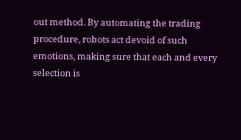out method. By automating the trading procedure, robots act devoid of such emotions, making sure that each and every selection is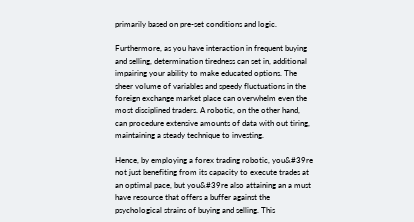primarily based on pre-set conditions and logic.

Furthermore, as you have interaction in frequent buying and selling, determination tiredness can set in, additional impairing your ability to make educated options. The sheer volume of variables and speedy fluctuations in the foreign exchange market place can overwhelm even the most disciplined traders. A robotic, on the other hand, can procedure extensive amounts of data with out tiring, maintaining a steady technique to investing.

Hence, by employing a forex trading robotic, you&#39re not just benefiting from its capacity to execute trades at an optimal pace, but you&#39re also attaining an a must have resource that offers a buffer against the psychological strains of buying and selling. This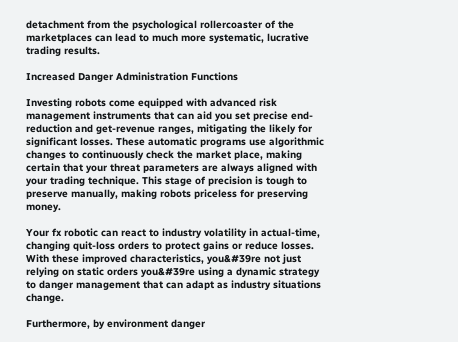detachment from the psychological rollercoaster of the marketplaces can lead to much more systematic, lucrative trading results.

Increased Danger Administration Functions

Investing robots come equipped with advanced risk management instruments that can aid you set precise end-reduction and get-revenue ranges, mitigating the likely for significant losses. These automatic programs use algorithmic changes to continuously check the market place, making certain that your threat parameters are always aligned with your trading technique. This stage of precision is tough to preserve manually, making robots priceless for preserving money.

Your fx robotic can react to industry volatility in actual-time, changing quit-loss orders to protect gains or reduce losses. With these improved characteristics, you&#39re not just relying on static orders you&#39re using a dynamic strategy to danger management that can adapt as industry situations change.

Furthermore, by environment danger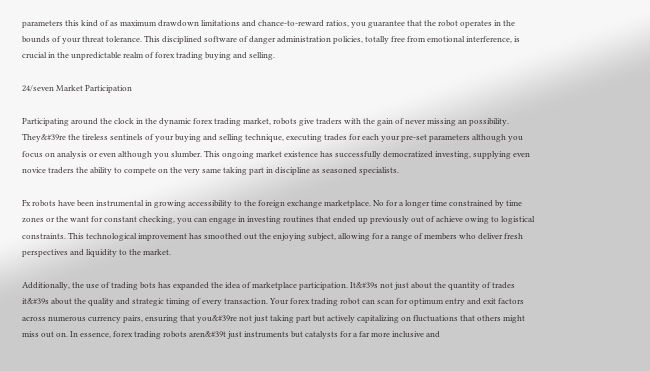parameters this kind of as maximum drawdown limitations and chance-to-reward ratios, you guarantee that the robot operates in the bounds of your threat tolerance. This disciplined software of danger administration policies, totally free from emotional interference, is crucial in the unpredictable realm of forex trading buying and selling.

24/seven Market Participation

Participating around the clock in the dynamic forex trading market, robots give traders with the gain of never missing an possibility. They&#39re the tireless sentinels of your buying and selling technique, executing trades for each your pre-set parameters although you focus on analysis or even although you slumber. This ongoing market existence has successfully democratized investing, supplying even novice traders the ability to compete on the very same taking part in discipline as seasoned specialists.

Fx robots have been instrumental in growing accessibility to the foreign exchange marketplace. No for a longer time constrained by time zones or the want for constant checking, you can engage in investing routines that ended up previously out of achieve owing to logistical constraints. This technological improvement has smoothed out the enjoying subject, allowing for a range of members who deliver fresh perspectives and liquidity to the market.

Additionally, the use of trading bots has expanded the idea of marketplace participation. It&#39s not just about the quantity of trades it&#39s about the quality and strategic timing of every transaction. Your forex trading robot can scan for optimum entry and exit factors across numerous currency pairs, ensuring that you&#39re not just taking part but actively capitalizing on fluctuations that others might miss out on. In essence, forex trading robots aren&#39t just instruments but catalysts for a far more inclusive and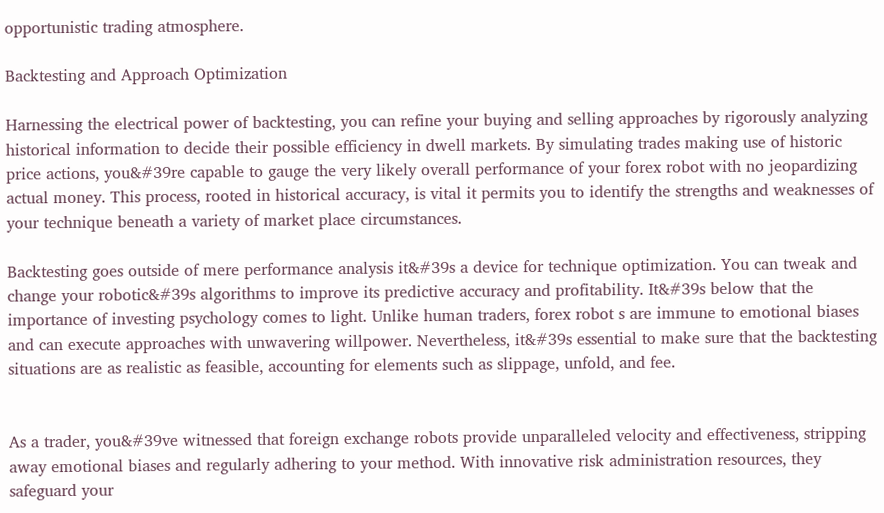opportunistic trading atmosphere.

Backtesting and Approach Optimization

Harnessing the electrical power of backtesting, you can refine your buying and selling approaches by rigorously analyzing historical information to decide their possible efficiency in dwell markets. By simulating trades making use of historic price actions, you&#39re capable to gauge the very likely overall performance of your forex robot with no jeopardizing actual money. This process, rooted in historical accuracy, is vital it permits you to identify the strengths and weaknesses of your technique beneath a variety of market place circumstances.

Backtesting goes outside of mere performance analysis it&#39s a device for technique optimization. You can tweak and change your robotic&#39s algorithms to improve its predictive accuracy and profitability. It&#39s below that the importance of investing psychology comes to light. Unlike human traders, forex robot s are immune to emotional biases and can execute approaches with unwavering willpower. Nevertheless, it&#39s essential to make sure that the backtesting situations are as realistic as feasible, accounting for elements such as slippage, unfold, and fee.


As a trader, you&#39ve witnessed that foreign exchange robots provide unparalleled velocity and effectiveness, stripping away emotional biases and regularly adhering to your method. With innovative risk administration resources, they safeguard your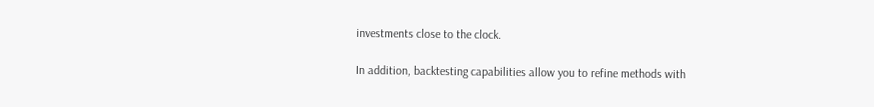investments close to the clock.

In addition, backtesting capabilities allow you to refine methods with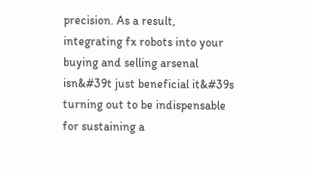precision. As a result, integrating fx robots into your buying and selling arsenal isn&#39t just beneficial it&#39s turning out to be indispensable for sustaining a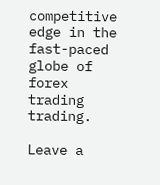competitive edge in the fast-paced globe of forex trading trading.

Leave a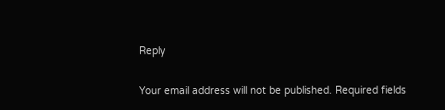Reply

Your email address will not be published. Required fields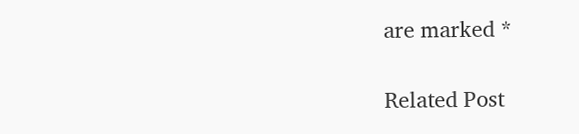are marked *

Related Post